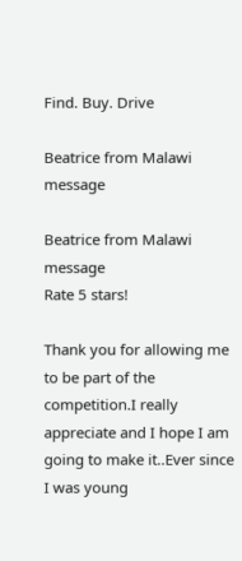Find. Buy. Drive

Beatrice from Malawi message

Beatrice from Malawi message
Rate 5 stars!

Thank you for allowing me to be part of the competition.I really appreciate and I hope I am going to make it..Ever since I was young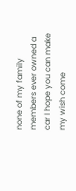none of my family members ever owned a car I hope you can make my wish come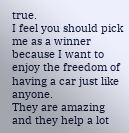true.
I feel you should pick me as a winner because I want to enjoy the freedom of having a car just like anyone.
They are amazing and they help a lot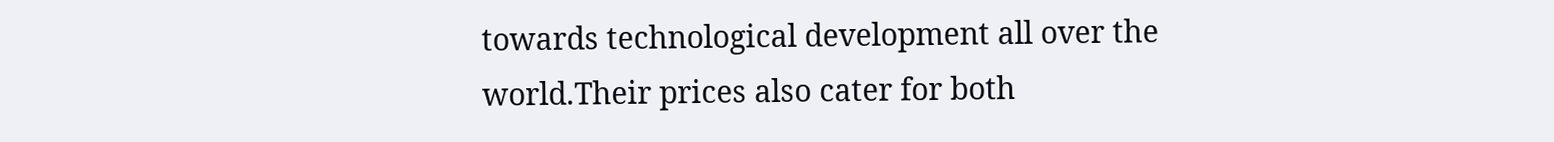towards technological development all over the world.Their prices also cater for both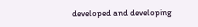developed and developing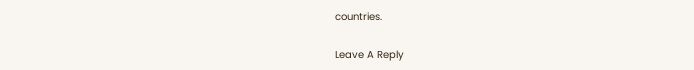countries.

Leave A Reply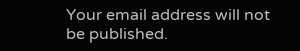Your email address will not be published.